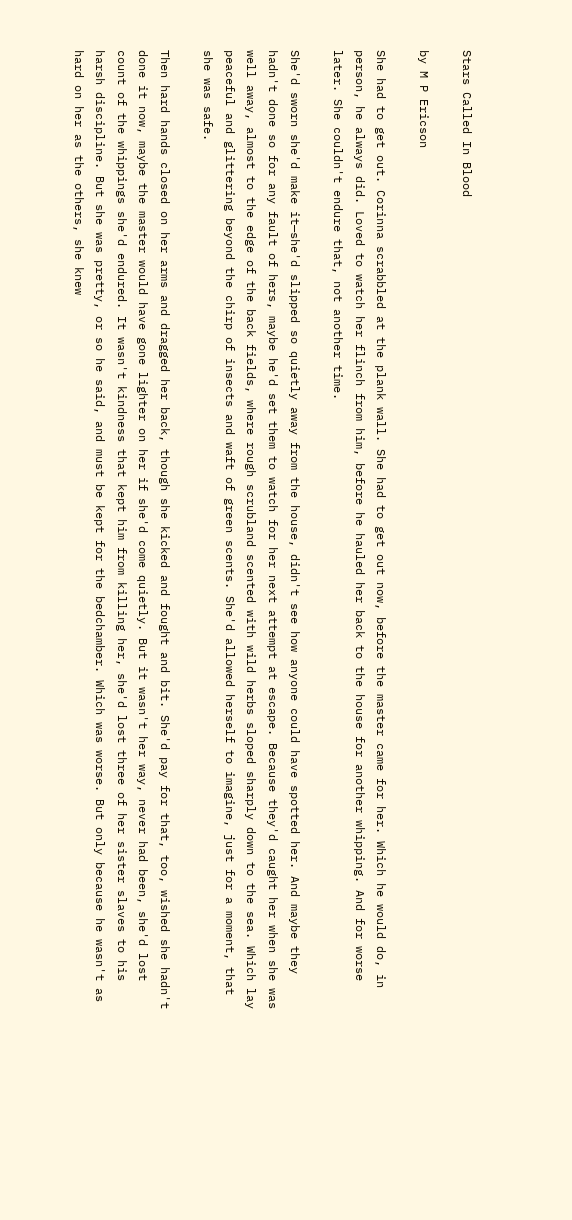Stars Called In Blood

by M P Ericson

She had to get out. Corinna scrabbled at the plank wall. She had to get out now, before the master came for her. Which he would do, in person, he always did. Loved to watch her flinch from him, before he hauled her back to the house for another whipping. And for worse later. She couldn't endure that, not another time.

She'd sworn she'd make it—she'd slipped so quietly away from the house, didn't see how anyone could have spotted her. And maybe they hadn't done so for any fault of hers, maybe he'd set them to watch for her next attempt at escape. Because they'd caught her when she was well away, almost to the edge of the back fields, where rough scrubland scented with wild herbs sloped sharply down to the sea. Which lay peaceful and glittering beyond the chirp of insects and waft of green scents. She'd allowed herself to imagine, just for a moment, that she was safe.

Then hard hands closed on her arms and dragged her back, though she kicked and fought and bit. She'd pay for that, too, wished she hadn't done it now, maybe the master would have gone lighter on her if she'd come quietly. But it wasn't her way, never had been, she'd lost count of the whippings she'd endured. It wasn't kindness that kept him from killing her, she'd lost three of her sister slaves to his harsh discipline. But she was pretty, or so he said, and must be kept for the bedchamber. Which was worse. But only because he wasn't as hard on her as the others, she knew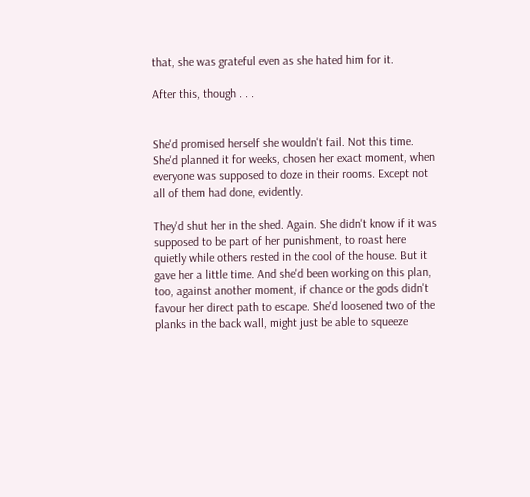that, she was grateful even as she hated him for it.

After this, though . . .


She'd promised herself she wouldn't fail. Not this time. She'd planned it for weeks, chosen her exact moment, when everyone was supposed to doze in their rooms. Except not all of them had done, evidently.

They'd shut her in the shed. Again. She didn't know if it was supposed to be part of her punishment, to roast here quietly while others rested in the cool of the house. But it gave her a little time. And she'd been working on this plan, too, against another moment, if chance or the gods didn't favour her direct path to escape. She'd loosened two of the planks in the back wall, might just be able to squeeze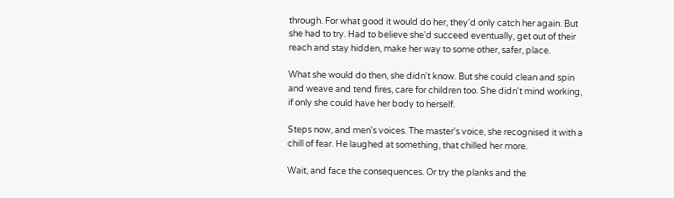through. For what good it would do her, they'd only catch her again. But she had to try. Had to believe she'd succeed eventually, get out of their reach and stay hidden, make her way to some other, safer, place.

What she would do then, she didn't know. But she could clean and spin and weave and tend fires, care for children too. She didn't mind working, if only she could have her body to herself.

Steps now, and men's voices. The master's voice, she recognised it with a chill of fear. He laughed at something, that chilled her more.

Wait, and face the consequences. Or try the planks and the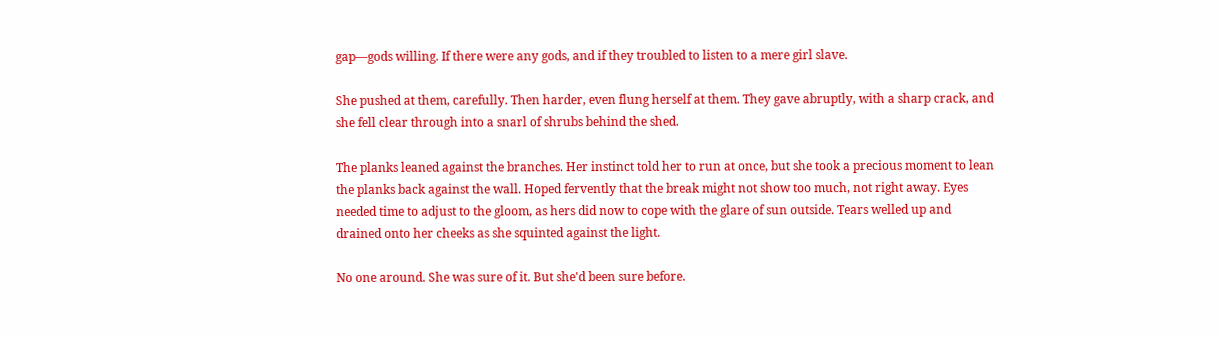gap—gods willing. If there were any gods, and if they troubled to listen to a mere girl slave.

She pushed at them, carefully. Then harder, even flung herself at them. They gave abruptly, with a sharp crack, and she fell clear through into a snarl of shrubs behind the shed.

The planks leaned against the branches. Her instinct told her to run at once, but she took a precious moment to lean the planks back against the wall. Hoped fervently that the break might not show too much, not right away. Eyes needed time to adjust to the gloom, as hers did now to cope with the glare of sun outside. Tears welled up and drained onto her cheeks as she squinted against the light.

No one around. She was sure of it. But she'd been sure before.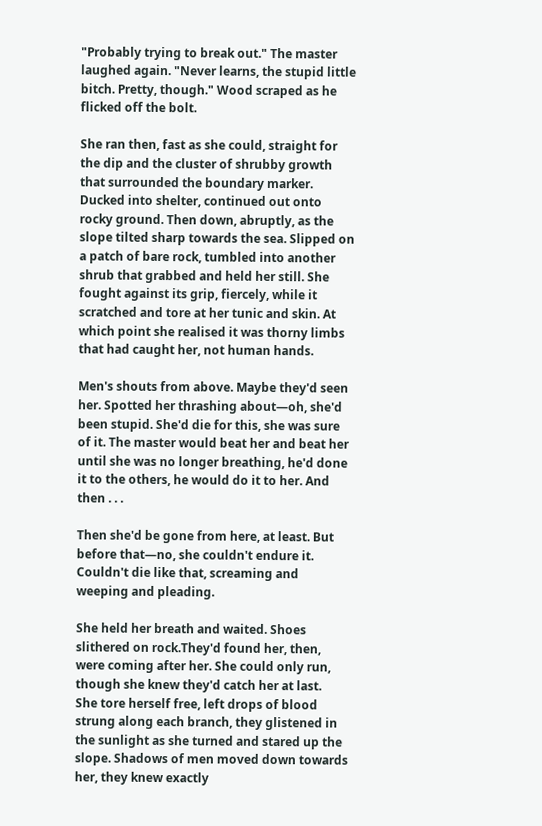"Probably trying to break out." The master laughed again. "Never learns, the stupid little bitch. Pretty, though." Wood scraped as he flicked off the bolt.

She ran then, fast as she could, straight for the dip and the cluster of shrubby growth that surrounded the boundary marker. Ducked into shelter, continued out onto rocky ground. Then down, abruptly, as the slope tilted sharp towards the sea. Slipped on a patch of bare rock, tumbled into another shrub that grabbed and held her still. She fought against its grip, fiercely, while it scratched and tore at her tunic and skin. At which point she realised it was thorny limbs that had caught her, not human hands.

Men's shouts from above. Maybe they'd seen her. Spotted her thrashing about—oh, she'd been stupid. She'd die for this, she was sure of it. The master would beat her and beat her until she was no longer breathing, he'd done it to the others, he would do it to her. And then . . .

Then she'd be gone from here, at least. But before that—no, she couldn't endure it. Couldn't die like that, screaming and weeping and pleading.

She held her breath and waited. Shoes slithered on rock.They'd found her, then, were coming after her. She could only run, though she knew they'd catch her at last.
She tore herself free, left drops of blood strung along each branch, they glistened in the sunlight as she turned and stared up the slope. Shadows of men moved down towards her, they knew exactly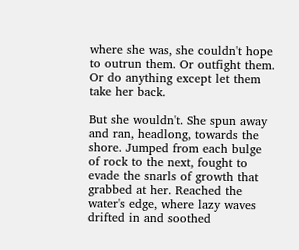where she was, she couldn't hope to outrun them. Or outfight them. Or do anything except let them take her back.

But she wouldn't. She spun away and ran, headlong, towards the shore. Jumped from each bulge of rock to the next, fought to evade the snarls of growth that grabbed at her. Reached the water's edge, where lazy waves drifted in and soothed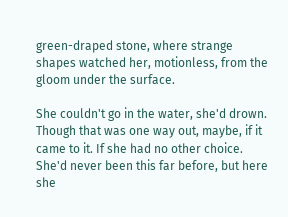green-draped stone, where strange shapes watched her, motionless, from the gloom under the surface.

She couldn't go in the water, she'd drown. Though that was one way out, maybe, if it came to it. If she had no other choice. She'd never been this far before, but here she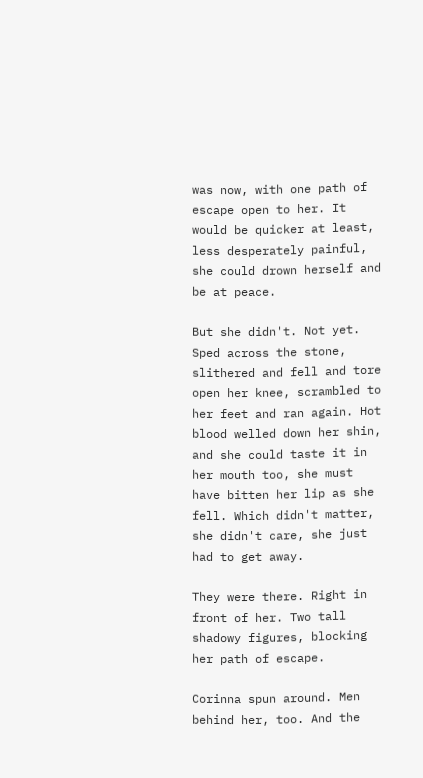was now, with one path of escape open to her. It would be quicker at least, less desperately painful, she could drown herself and be at peace.

But she didn't. Not yet. Sped across the stone, slithered and fell and tore open her knee, scrambled to her feet and ran again. Hot blood welled down her shin, and she could taste it in her mouth too, she must have bitten her lip as she fell. Which didn't matter, she didn't care, she just had to get away.

They were there. Right in front of her. Two tall shadowy figures, blocking her path of escape.

Corinna spun around. Men behind her, too. And the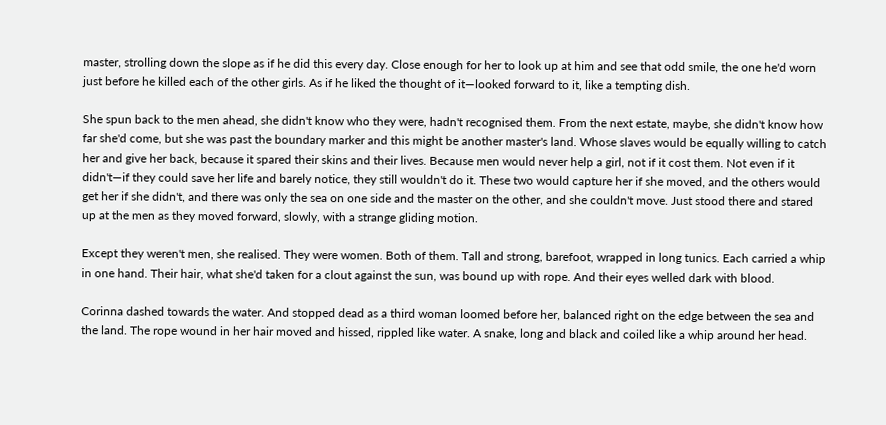master, strolling down the slope as if he did this every day. Close enough for her to look up at him and see that odd smile, the one he'd worn just before he killed each of the other girls. As if he liked the thought of it—looked forward to it, like a tempting dish.

She spun back to the men ahead, she didn't know who they were, hadn't recognised them. From the next estate, maybe, she didn't know how far she'd come, but she was past the boundary marker and this might be another master's land. Whose slaves would be equally willing to catch her and give her back, because it spared their skins and their lives. Because men would never help a girl, not if it cost them. Not even if it didn't—if they could save her life and barely notice, they still wouldn't do it. These two would capture her if she moved, and the others would get her if she didn't, and there was only the sea on one side and the master on the other, and she couldn't move. Just stood there and stared up at the men as they moved forward, slowly, with a strange gliding motion.

Except they weren't men, she realised. They were women. Both of them. Tall and strong, barefoot, wrapped in long tunics. Each carried a whip in one hand. Their hair, what she'd taken for a clout against the sun, was bound up with rope. And their eyes welled dark with blood.

Corinna dashed towards the water. And stopped dead as a third woman loomed before her, balanced right on the edge between the sea and the land. The rope wound in her hair moved and hissed, rippled like water. A snake, long and black and coiled like a whip around her head.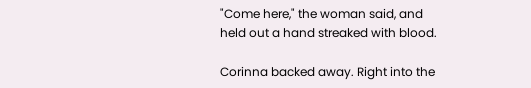"Come here," the woman said, and held out a hand streaked with blood.

Corinna backed away. Right into the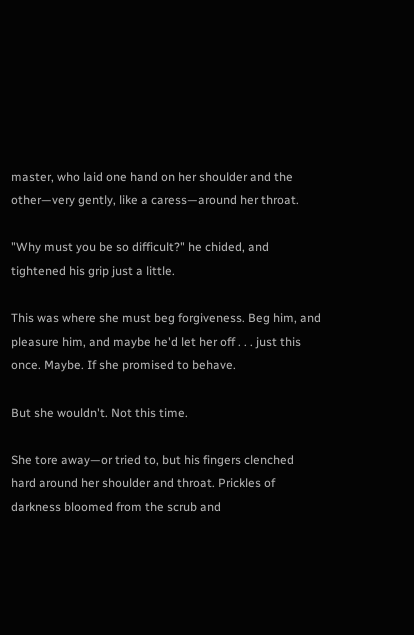master, who laid one hand on her shoulder and the other—very gently, like a caress—around her throat.

"Why must you be so difficult?" he chided, and tightened his grip just a little.

This was where she must beg forgiveness. Beg him, and pleasure him, and maybe he'd let her off . . . just this once. Maybe. If she promised to behave.

But she wouldn't. Not this time.

She tore away—or tried to, but his fingers clenched hard around her shoulder and throat. Prickles of darkness bloomed from the scrub and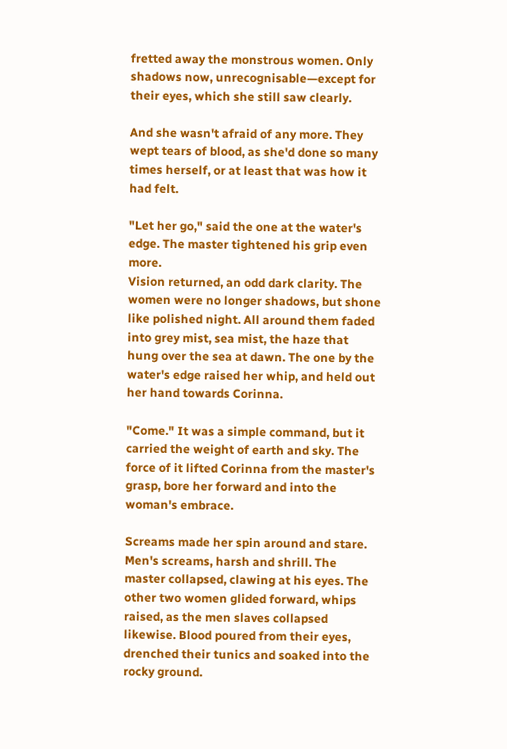fretted away the monstrous women. Only shadows now, unrecognisable—except for their eyes, which she still saw clearly.

And she wasn't afraid of any more. They wept tears of blood, as she'd done so many times herself, or at least that was how it had felt.

"Let her go," said the one at the water's edge. The master tightened his grip even more.
Vision returned, an odd dark clarity. The women were no longer shadows, but shone like polished night. All around them faded into grey mist, sea mist, the haze that hung over the sea at dawn. The one by the water's edge raised her whip, and held out her hand towards Corinna.

"Come." It was a simple command, but it carried the weight of earth and sky. The force of it lifted Corinna from the master's grasp, bore her forward and into the woman's embrace.

Screams made her spin around and stare. Men's screams, harsh and shrill. The master collapsed, clawing at his eyes. The other two women glided forward, whips raised, as the men slaves collapsed likewise. Blood poured from their eyes, drenched their tunics and soaked into the rocky ground.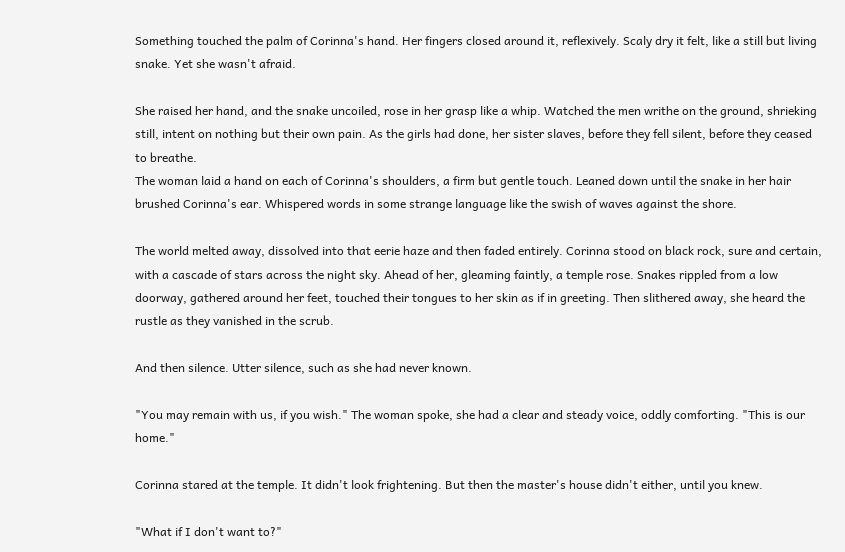Something touched the palm of Corinna's hand. Her fingers closed around it, reflexively. Scaly dry it felt, like a still but living snake. Yet she wasn't afraid.

She raised her hand, and the snake uncoiled, rose in her grasp like a whip. Watched the men writhe on the ground, shrieking still, intent on nothing but their own pain. As the girls had done, her sister slaves, before they fell silent, before they ceased to breathe.
The woman laid a hand on each of Corinna's shoulders, a firm but gentle touch. Leaned down until the snake in her hair brushed Corinna's ear. Whispered words in some strange language like the swish of waves against the shore.

The world melted away, dissolved into that eerie haze and then faded entirely. Corinna stood on black rock, sure and certain, with a cascade of stars across the night sky. Ahead of her, gleaming faintly, a temple rose. Snakes rippled from a low doorway, gathered around her feet, touched their tongues to her skin as if in greeting. Then slithered away, she heard the rustle as they vanished in the scrub.

And then silence. Utter silence, such as she had never known.

"You may remain with us, if you wish." The woman spoke, she had a clear and steady voice, oddly comforting. "This is our home."

Corinna stared at the temple. It didn't look frightening. But then the master's house didn't either, until you knew.

"What if I don't want to?"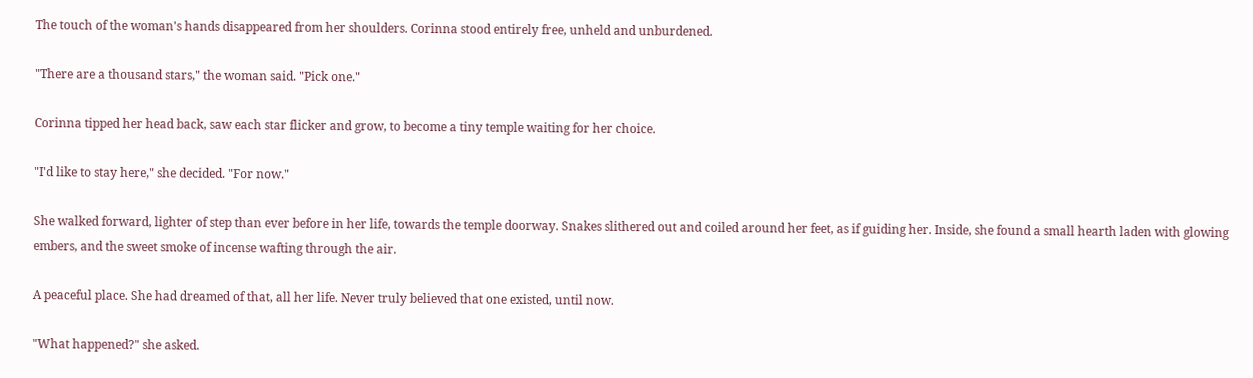The touch of the woman's hands disappeared from her shoulders. Corinna stood entirely free, unheld and unburdened.

"There are a thousand stars," the woman said. "Pick one."

Corinna tipped her head back, saw each star flicker and grow, to become a tiny temple waiting for her choice.

"I'd like to stay here," she decided. "For now."

She walked forward, lighter of step than ever before in her life, towards the temple doorway. Snakes slithered out and coiled around her feet, as if guiding her. Inside, she found a small hearth laden with glowing embers, and the sweet smoke of incense wafting through the air.

A peaceful place. She had dreamed of that, all her life. Never truly believed that one existed, until now.

"What happened?" she asked.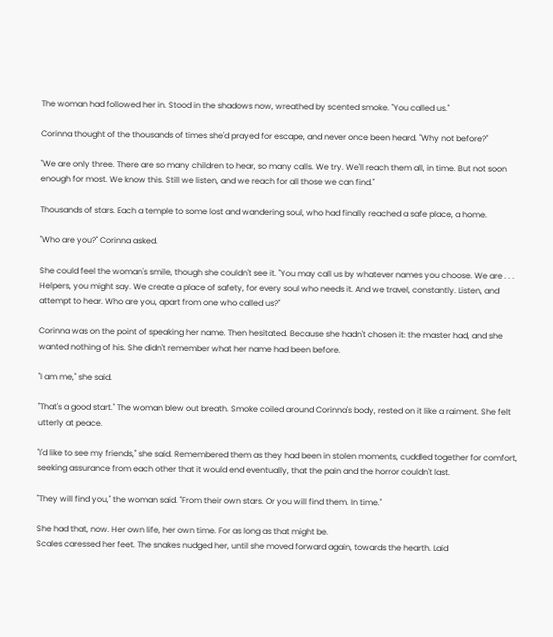The woman had followed her in. Stood in the shadows now, wreathed by scented smoke. "You called us."

Corinna thought of the thousands of times she'd prayed for escape, and never once been heard. "Why not before?"

"We are only three. There are so many children to hear, so many calls. We try. We'll reach them all, in time. But not soon enough for most. We know this. Still we listen, and we reach for all those we can find."

Thousands of stars. Each a temple to some lost and wandering soul, who had finally reached a safe place, a home.

"Who are you?" Corinna asked.

She could feel the woman's smile, though she couldn't see it. "You may call us by whatever names you choose. We are . . . Helpers, you might say. We create a place of safety, for every soul who needs it. And we travel, constantly. Listen, and attempt to hear. Who are you, apart from one who called us?"

Corinna was on the point of speaking her name. Then hesitated. Because she hadn't chosen it: the master had, and she wanted nothing of his. She didn't remember what her name had been before.

"I am me," she said.

"That's a good start." The woman blew out breath. Smoke coiled around Corinna's body, rested on it like a raiment. She felt utterly at peace.

"I'd like to see my friends," she said. Remembered them as they had been in stolen moments, cuddled together for comfort, seeking assurance from each other that it would end eventually, that the pain and the horror couldn't last.

"They will find you," the woman said. "From their own stars. Or you will find them. In time."

She had that, now. Her own life, her own time. For as long as that might be.
Scales caressed her feet. The snakes nudged her, until she moved forward again, towards the hearth. Laid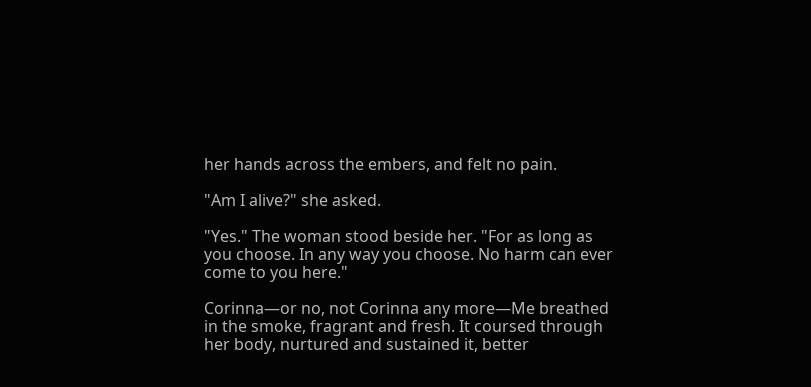her hands across the embers, and felt no pain.

"Am I alive?" she asked.

"Yes." The woman stood beside her. "For as long as you choose. In any way you choose. No harm can ever come to you here."

Corinna—or no, not Corinna any more—Me breathed in the smoke, fragrant and fresh. It coursed through her body, nurtured and sustained it, better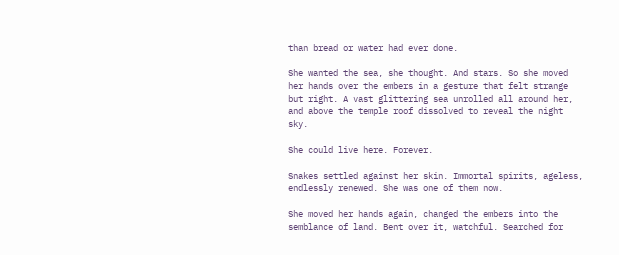than bread or water had ever done.

She wanted the sea, she thought. And stars. So she moved her hands over the embers in a gesture that felt strange but right. A vast glittering sea unrolled all around her, and above the temple roof dissolved to reveal the night sky.

She could live here. Forever.

Snakes settled against her skin. Immortal spirits, ageless, endlessly renewed. She was one of them now.

She moved her hands again, changed the embers into the semblance of land. Bent over it, watchful. Searched for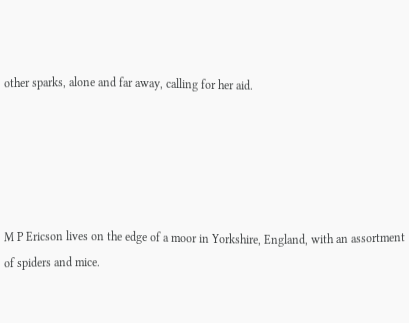other sparks, alone and far away, calling for her aid.





M P Ericson lives on the edge of a moor in Yorkshire, England, with an assortment of spiders and mice.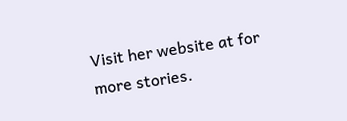Visit her website at for more stories.